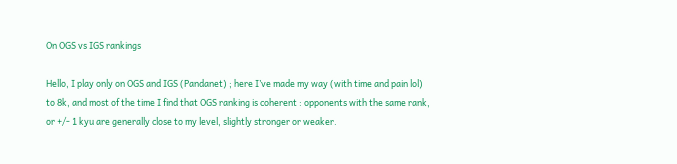On OGS vs IGS rankings

Hello, I play only on OGS and IGS (Pandanet) ; here I’ve made my way (with time and pain lol) to 8k, and most of the time I find that OGS ranking is coherent : opponents with the same rank, or +/- 1 kyu are generally close to my level, slightly stronger or weaker.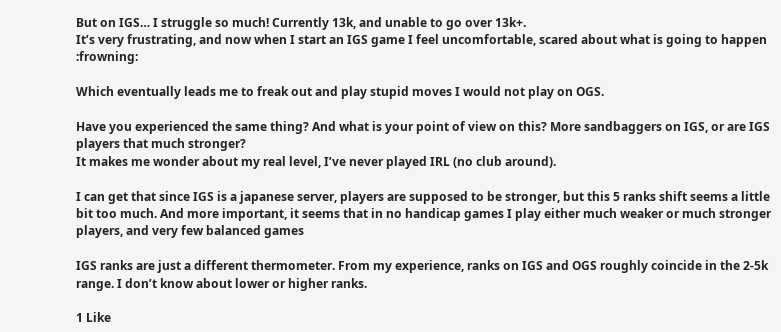But on IGS… I struggle so much! Currently 13k, and unable to go over 13k+.
It’s very frustrating, and now when I start an IGS game I feel uncomfortable, scared about what is going to happen :frowning:

Which eventually leads me to freak out and play stupid moves I would not play on OGS.

Have you experienced the same thing? And what is your point of view on this? More sandbaggers on IGS, or are IGS players that much stronger?
It makes me wonder about my real level, I’ve never played IRL (no club around).

I can get that since IGS is a japanese server, players are supposed to be stronger, but this 5 ranks shift seems a little bit too much. And more important, it seems that in no handicap games I play either much weaker or much stronger players, and very few balanced games

IGS ranks are just a different thermometer. From my experience, ranks on IGS and OGS roughly coincide in the 2-5k range. I don’t know about lower or higher ranks.

1 Like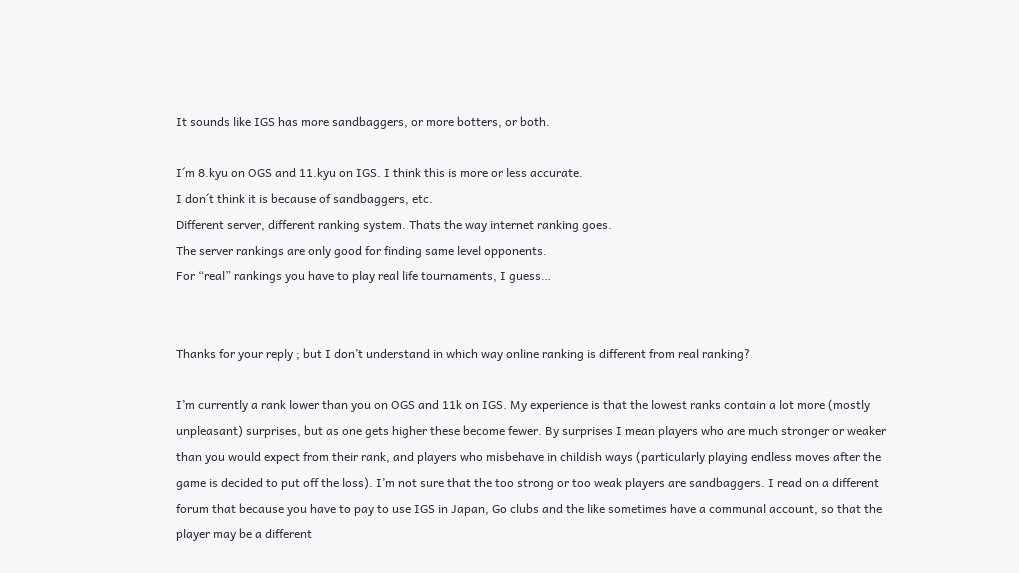It sounds like IGS has more sandbaggers, or more botters, or both.

I´m 8.kyu on OGS and 11.kyu on IGS. I think this is more or less accurate.
I don´t think it is because of sandbaggers, etc.
Different server, different ranking system. Thats the way internet ranking goes.
The server rankings are only good for finding same level opponents.
For “real” rankings you have to play real life tournaments, I guess…


Thanks for your reply ; but I don’t understand in which way online ranking is different from real ranking?

I’m currently a rank lower than you on OGS and 11k on IGS. My experience is that the lowest ranks contain a lot more (mostly unpleasant) surprises, but as one gets higher these become fewer. By surprises I mean players who are much stronger or weaker than you would expect from their rank, and players who misbehave in childish ways (particularly playing endless moves after the game is decided to put off the loss). I’m not sure that the too strong or too weak players are sandbaggers. I read on a different forum that because you have to pay to use IGS in Japan, Go clubs and the like sometimes have a communal account, so that the player may be a different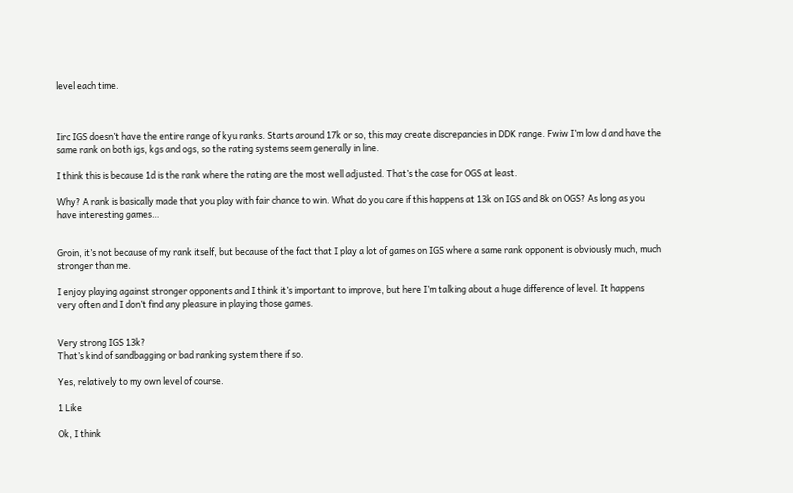level each time.



Iirc IGS doesn’t have the entire range of kyu ranks. Starts around 17k or so, this may create discrepancies in DDK range. Fwiw I’m low d and have the same rank on both igs, kgs and ogs, so the rating systems seem generally in line.

I think this is because 1d is the rank where the rating are the most well adjusted. That’s the case for OGS at least.

Why? A rank is basically made that you play with fair chance to win. What do you care if this happens at 13k on IGS and 8k on OGS? As long as you have interesting games…


Groin, it’s not because of my rank itself, but because of the fact that I play a lot of games on IGS where a same rank opponent is obviously much, much stronger than me.

I enjoy playing against stronger opponents and I think it’s important to improve, but here I’m talking about a huge difference of level. It happens very often and I don’t find any pleasure in playing those games.


Very strong IGS 13k?
That’s kind of sandbagging or bad ranking system there if so.

Yes, relatively to my own level of course.

1 Like

Ok, I think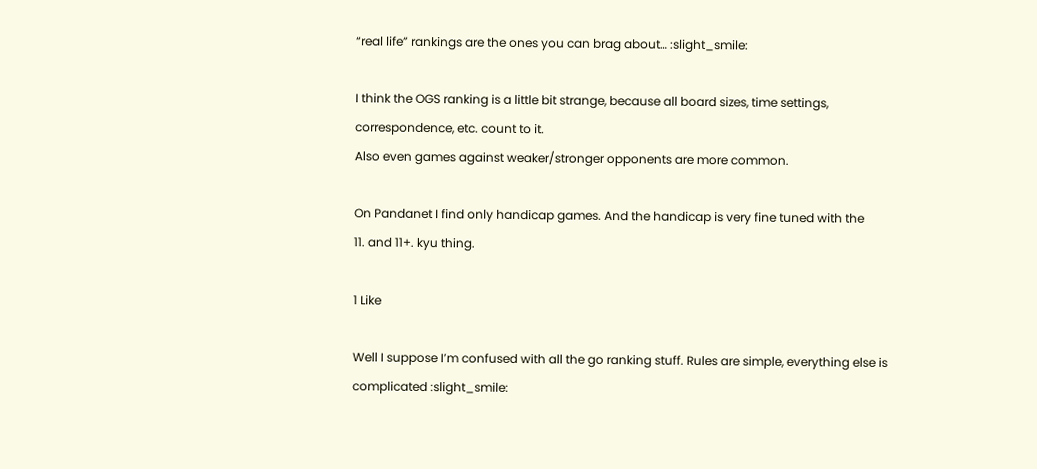“real life” rankings are the ones you can brag about… :slight_smile:

I think the OGS ranking is a little bit strange, because all board sizes, time settings, correspondence, etc. count to it.
Also even games against weaker/stronger opponents are more common.

On Pandanet I find only handicap games. And the handicap is very fine tuned with the
11. and 11+. kyu thing.

1 Like

Well I suppose I’m confused with all the go ranking stuff. Rules are simple, everything else is complicated :slight_smile: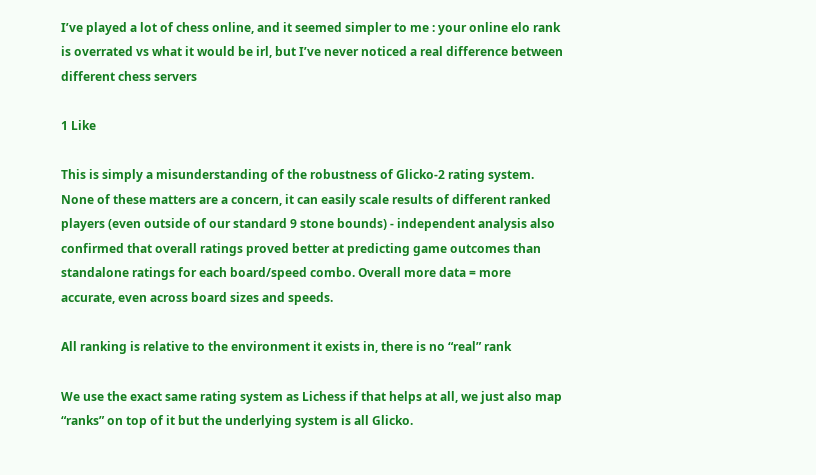I’ve played a lot of chess online, and it seemed simpler to me : your online elo rank is overrated vs what it would be irl, but I’ve never noticed a real difference between different chess servers

1 Like

This is simply a misunderstanding of the robustness of Glicko-2 rating system. None of these matters are a concern, it can easily scale results of different ranked players (even outside of our standard 9 stone bounds) - independent analysis also confirmed that overall ratings proved better at predicting game outcomes than standalone ratings for each board/speed combo. Overall more data = more accurate, even across board sizes and speeds.

All ranking is relative to the environment it exists in, there is no “real” rank

We use the exact same rating system as Lichess if that helps at all, we just also map “ranks” on top of it but the underlying system is all Glicko.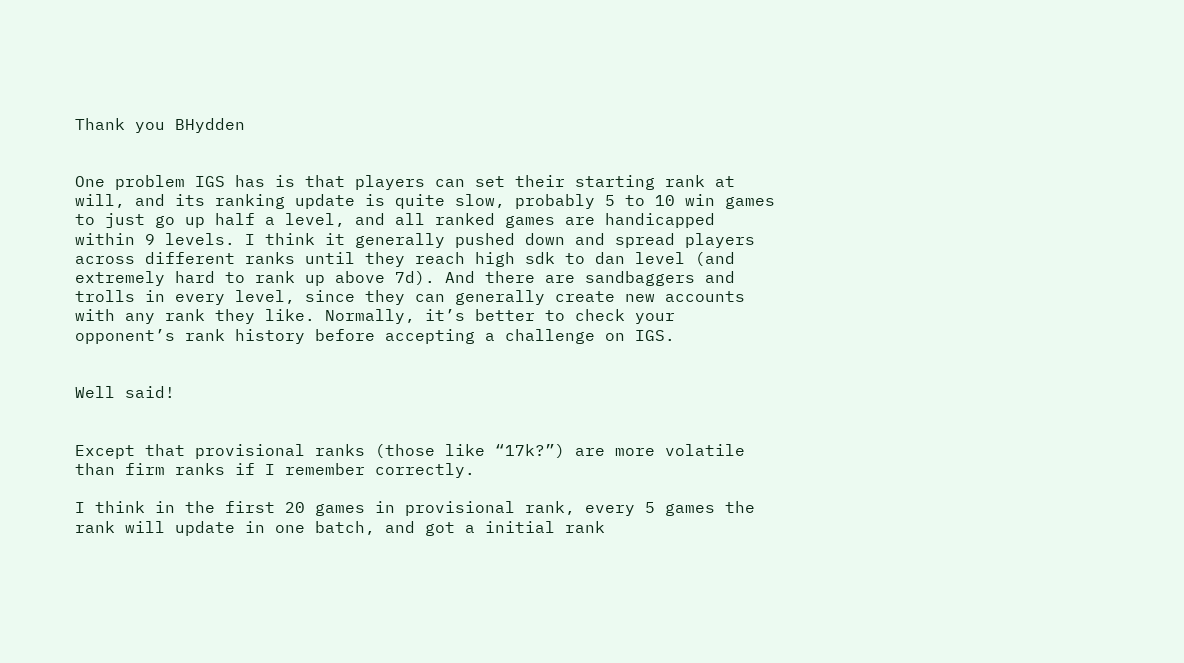Thank you BHydden


One problem IGS has is that players can set their starting rank at will, and its ranking update is quite slow, probably 5 to 10 win games to just go up half a level, and all ranked games are handicapped within 9 levels. I think it generally pushed down and spread players across different ranks until they reach high sdk to dan level (and extremely hard to rank up above 7d). And there are sandbaggers and trolls in every level, since they can generally create new accounts with any rank they like. Normally, it’s better to check your opponent’s rank history before accepting a challenge on IGS.


Well said!


Except that provisional ranks (those like “17k?”) are more volatile than firm ranks if I remember correctly.

I think in the first 20 games in provisional rank, every 5 games the rank will update in one batch, and got a initial rank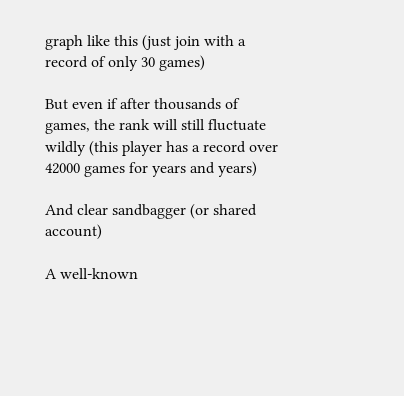graph like this (just join with a record of only 30 games)

But even if after thousands of games, the rank will still fluctuate wildly (this player has a record over 42000 games for years and years)

And clear sandbagger (or shared account)

A well-known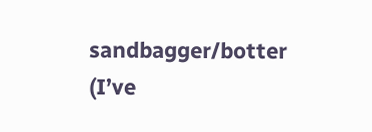sandbagger/botter (I’ve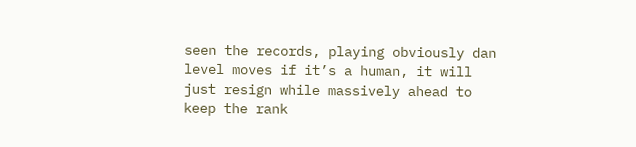seen the records, playing obviously dan level moves if it’s a human, it will just resign while massively ahead to keep the rank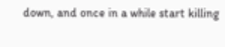down, and once in a while start killing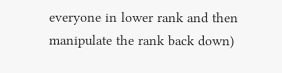everyone in lower rank and then manipulate the rank back down)